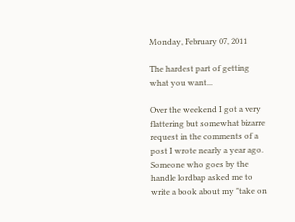Monday, February 07, 2011

The hardest part of getting what you want...

Over the weekend I got a very flattering but somewhat bizarre request in the comments of a post I wrote nearly a year ago. Someone who goes by the handle lordbap asked me to write a book about my "take on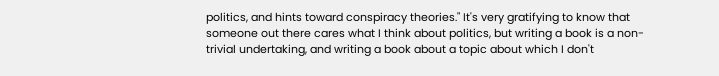politics, and hints toward conspiracy theories." It's very gratifying to know that someone out there cares what I think about politics, but writing a book is a non-trivial undertaking, and writing a book about a topic about which I don't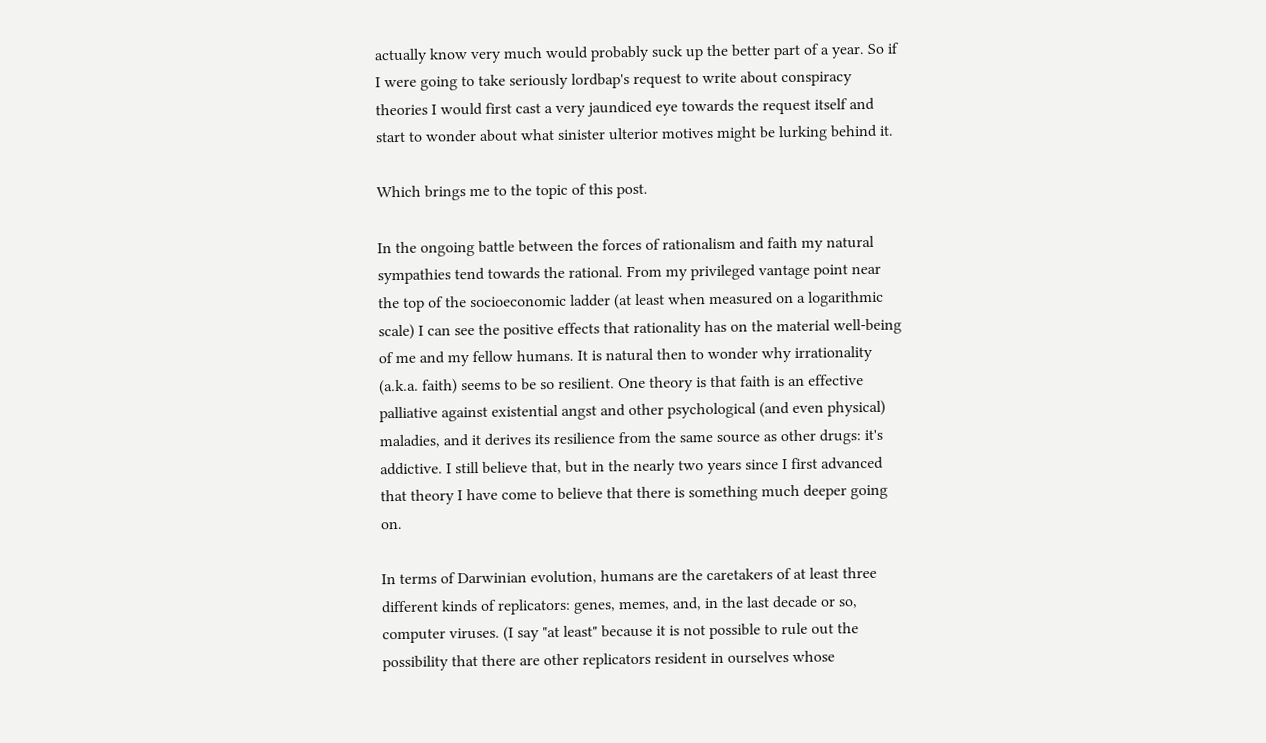actually know very much would probably suck up the better part of a year. So if I were going to take seriously lordbap's request to write about conspiracy theories I would first cast a very jaundiced eye towards the request itself and start to wonder about what sinister ulterior motives might be lurking behind it.

Which brings me to the topic of this post.

In the ongoing battle between the forces of rationalism and faith my natural sympathies tend towards the rational. From my privileged vantage point near the top of the socioeconomic ladder (at least when measured on a logarithmic scale) I can see the positive effects that rationality has on the material well-being of me and my fellow humans. It is natural then to wonder why irrationality (a.k.a. faith) seems to be so resilient. One theory is that faith is an effective palliative against existential angst and other psychological (and even physical) maladies, and it derives its resilience from the same source as other drugs: it's addictive. I still believe that, but in the nearly two years since I first advanced that theory I have come to believe that there is something much deeper going on.

In terms of Darwinian evolution, humans are the caretakers of at least three different kinds of replicators: genes, memes, and, in the last decade or so, computer viruses. (I say "at least" because it is not possible to rule out the possibility that there are other replicators resident in ourselves whose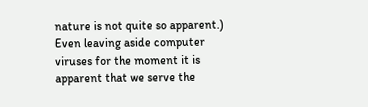nature is not quite so apparent.) Even leaving aside computer viruses for the moment it is apparent that we serve the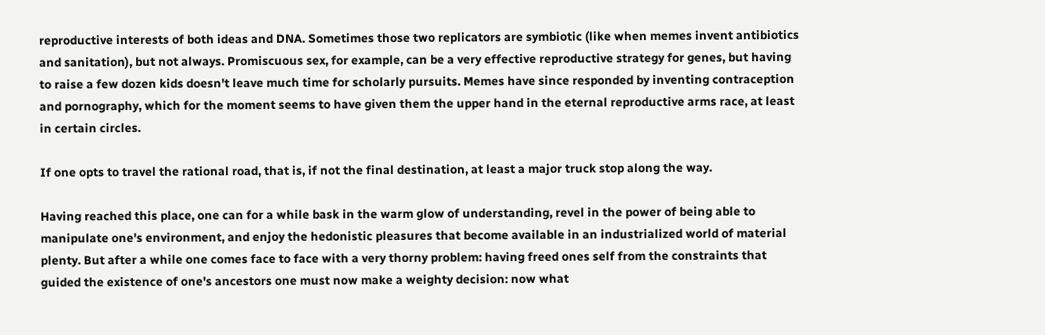reproductive interests of both ideas and DNA. Sometimes those two replicators are symbiotic (like when memes invent antibiotics and sanitation), but not always. Promiscuous sex, for example, can be a very effective reproductive strategy for genes, but having to raise a few dozen kids doesn't leave much time for scholarly pursuits. Memes have since responded by inventing contraception and pornography, which for the moment seems to have given them the upper hand in the eternal reproductive arms race, at least in certain circles.

If one opts to travel the rational road, that is, if not the final destination, at least a major truck stop along the way.

Having reached this place, one can for a while bask in the warm glow of understanding, revel in the power of being able to manipulate one's environment, and enjoy the hedonistic pleasures that become available in an industrialized world of material plenty. But after a while one comes face to face with a very thorny problem: having freed ones self from the constraints that guided the existence of one's ancestors one must now make a weighty decision: now what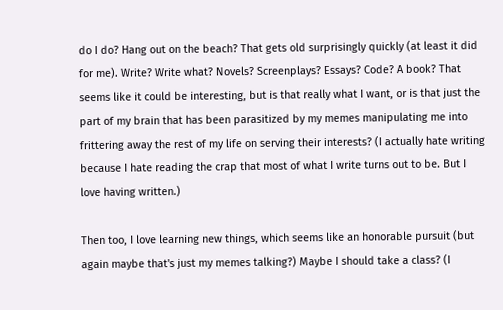do I do? Hang out on the beach? That gets old surprisingly quickly (at least it did for me). Write? Write what? Novels? Screenplays? Essays? Code? A book? That seems like it could be interesting, but is that really what I want, or is that just the part of my brain that has been parasitized by my memes manipulating me into frittering away the rest of my life on serving their interests? (I actually hate writing because I hate reading the crap that most of what I write turns out to be. But I love having written.)

Then too, I love learning new things, which seems like an honorable pursuit (but again maybe that's just my memes talking?) Maybe I should take a class? (I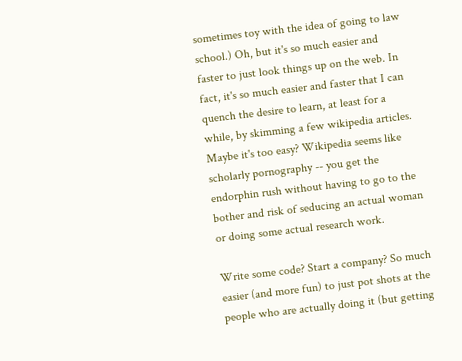sometimes toy with the idea of going to law school.) Oh, but it's so much easier and faster to just look things up on the web. In fact, it's so much easier and faster that I can quench the desire to learn, at least for a while, by skimming a few wikipedia articles. Maybe it's too easy? Wikipedia seems like scholarly pornography -- you get the endorphin rush without having to go to the bother and risk of seducing an actual woman or doing some actual research work.

Write some code? Start a company? So much easier (and more fun) to just pot shots at the people who are actually doing it (but getting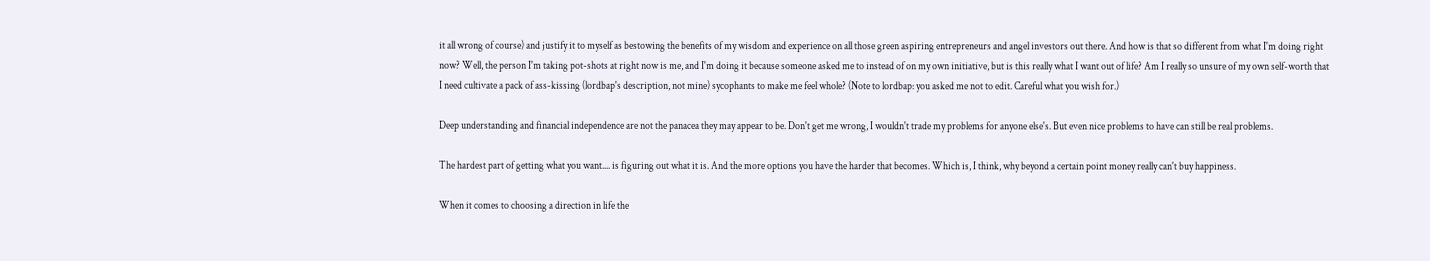it all wrong of course) and justify it to myself as bestowing the benefits of my wisdom and experience on all those green aspiring entrepreneurs and angel investors out there. And how is that so different from what I'm doing right now? Well, the person I'm taking pot-shots at right now is me, and I'm doing it because someone asked me to instead of on my own initiative, but is this really what I want out of life? Am I really so unsure of my own self-worth that I need cultivate a pack of ass-kissing (lordbap's description, not mine) sycophants to make me feel whole? (Note to lordbap: you asked me not to edit. Careful what you wish for.)

Deep understanding and financial independence are not the panacea they may appear to be. Don't get me wrong, I wouldn't trade my problems for anyone else's. But even nice problems to have can still be real problems.

The hardest part of getting what you want.... is figuring out what it is. And the more options you have the harder that becomes. Which is, I think, why beyond a certain point money really can't buy happiness.

When it comes to choosing a direction in life the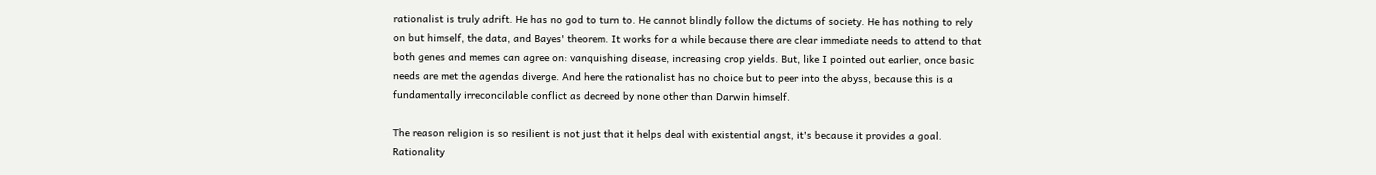rationalist is truly adrift. He has no god to turn to. He cannot blindly follow the dictums of society. He has nothing to rely on but himself, the data, and Bayes' theorem. It works for a while because there are clear immediate needs to attend to that both genes and memes can agree on: vanquishing disease, increasing crop yields. But, like I pointed out earlier, once basic needs are met the agendas diverge. And here the rationalist has no choice but to peer into the abyss, because this is a fundamentally irreconcilable conflict as decreed by none other than Darwin himself.

The reason religion is so resilient is not just that it helps deal with existential angst, it's because it provides a goal. Rationality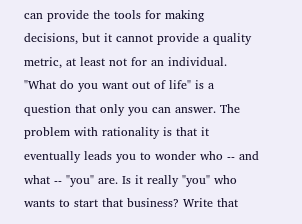can provide the tools for making decisions, but it cannot provide a quality metric, at least not for an individual. "What do you want out of life" is a question that only you can answer. The problem with rationality is that it eventually leads you to wonder who -- and what -- "you" are. Is it really "you" who wants to start that business? Write that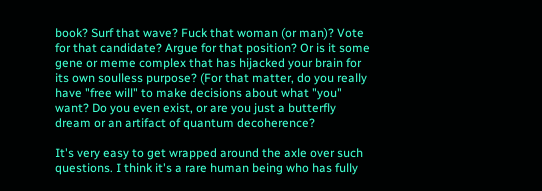book? Surf that wave? Fuck that woman (or man)? Vote for that candidate? Argue for that position? Or is it some gene or meme complex that has hijacked your brain for its own soulless purpose? (For that matter, do you really have "free will" to make decisions about what "you" want? Do you even exist, or are you just a butterfly dream or an artifact of quantum decoherence?

It's very easy to get wrapped around the axle over such questions. I think it's a rare human being who has fully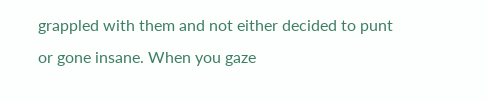grappled with them and not either decided to punt or gone insane. When you gaze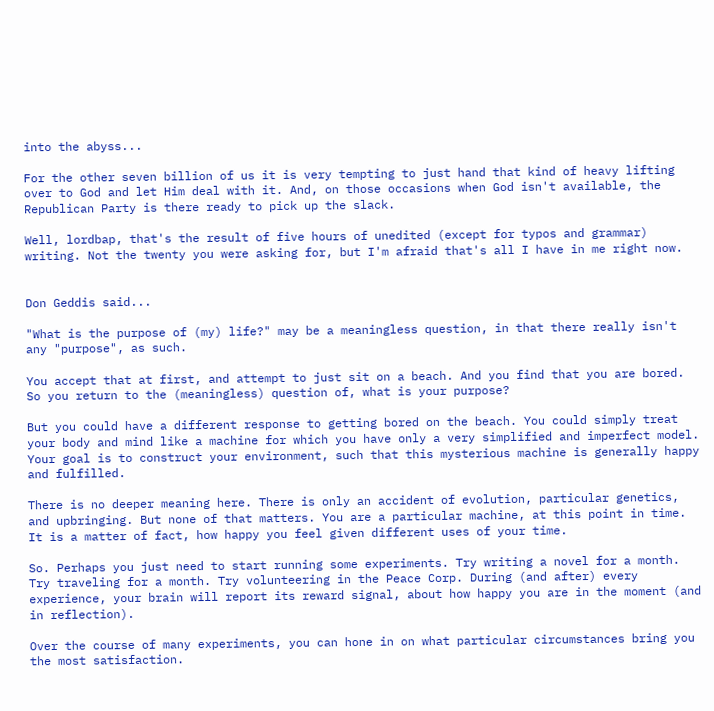into the abyss...

For the other seven billion of us it is very tempting to just hand that kind of heavy lifting over to God and let Him deal with it. And, on those occasions when God isn't available, the Republican Party is there ready to pick up the slack.

Well, lordbap, that's the result of five hours of unedited (except for typos and grammar) writing. Not the twenty you were asking for, but I'm afraid that's all I have in me right now.


Don Geddis said...

"What is the purpose of (my) life?" may be a meaningless question, in that there really isn't any "purpose", as such.

You accept that at first, and attempt to just sit on a beach. And you find that you are bored. So you return to the (meaningless) question of, what is your purpose?

But you could have a different response to getting bored on the beach. You could simply treat your body and mind like a machine for which you have only a very simplified and imperfect model. Your goal is to construct your environment, such that this mysterious machine is generally happy and fulfilled.

There is no deeper meaning here. There is only an accident of evolution, particular genetics, and upbringing. But none of that matters. You are a particular machine, at this point in time. It is a matter of fact, how happy you feel given different uses of your time.

So. Perhaps you just need to start running some experiments. Try writing a novel for a month. Try traveling for a month. Try volunteering in the Peace Corp. During (and after) every experience, your brain will report its reward signal, about how happy you are in the moment (and in reflection).

Over the course of many experiments, you can hone in on what particular circumstances bring you the most satisfaction.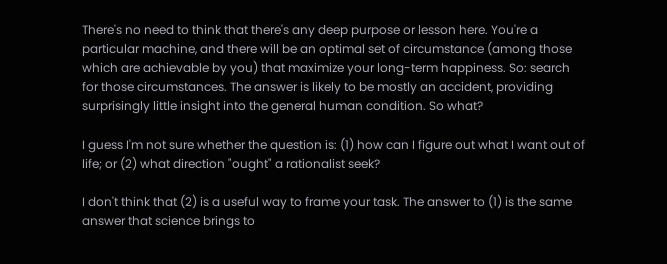There's no need to think that there's any deep purpose or lesson here. You're a particular machine, and there will be an optimal set of circumstance (among those which are achievable by you) that maximize your long-term happiness. So: search for those circumstances. The answer is likely to be mostly an accident, providing surprisingly little insight into the general human condition. So what?

I guess I'm not sure whether the question is: (1) how can I figure out what I want out of life; or (2) what direction "ought" a rationalist seek?

I don't think that (2) is a useful way to frame your task. The answer to (1) is the same answer that science brings to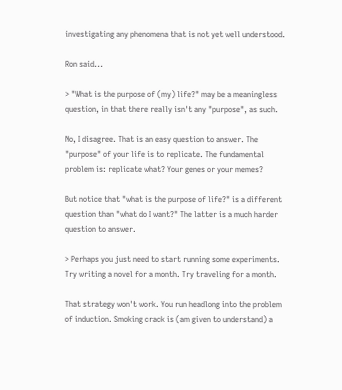investigating any phenomena that is not yet well understood.

Ron said...

> "What is the purpose of (my) life?" may be a meaningless question, in that there really isn't any "purpose", as such.

No, I disagree. That is an easy question to answer. The "purpose" of your life is to replicate. The fundamental problem is: replicate what? Your genes or your memes?

But notice that "what is the purpose of life?" is a different question than "what do I want?" The latter is a much harder question to answer.

> Perhaps you just need to start running some experiments. Try writing a novel for a month. Try traveling for a month.

That strategy won't work. You run headlong into the problem of induction. Smoking crack is (am given to understand) a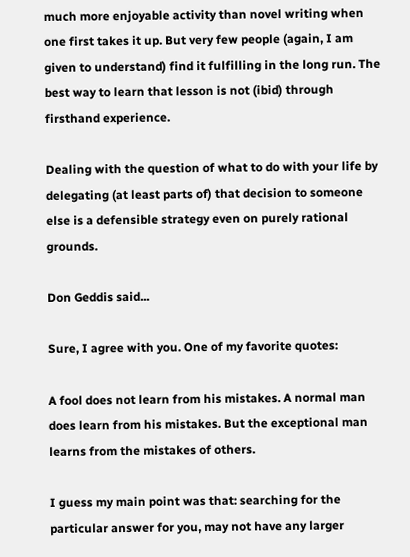much more enjoyable activity than novel writing when one first takes it up. But very few people (again, I am given to understand) find it fulfilling in the long run. The best way to learn that lesson is not (ibid) through firsthand experience.

Dealing with the question of what to do with your life by delegating (at least parts of) that decision to someone else is a defensible strategy even on purely rational grounds.

Don Geddis said...

Sure, I agree with you. One of my favorite quotes:

A fool does not learn from his mistakes. A normal man does learn from his mistakes. But the exceptional man learns from the mistakes of others.

I guess my main point was that: searching for the particular answer for you, may not have any larger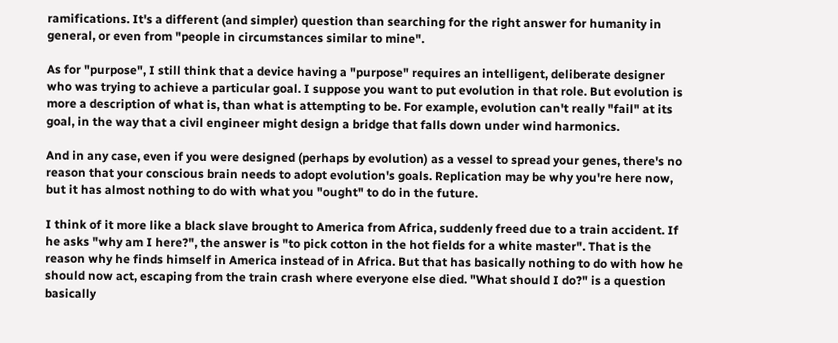ramifications. It's a different (and simpler) question than searching for the right answer for humanity in general, or even from "people in circumstances similar to mine".

As for "purpose", I still think that a device having a "purpose" requires an intelligent, deliberate designer who was trying to achieve a particular goal. I suppose you want to put evolution in that role. But evolution is more a description of what is, than what is attempting to be. For example, evolution can't really "fail" at its goal, in the way that a civil engineer might design a bridge that falls down under wind harmonics.

And in any case, even if you were designed (perhaps by evolution) as a vessel to spread your genes, there's no reason that your conscious brain needs to adopt evolution's goals. Replication may be why you're here now, but it has almost nothing to do with what you "ought" to do in the future.

I think of it more like a black slave brought to America from Africa, suddenly freed due to a train accident. If he asks "why am I here?", the answer is "to pick cotton in the hot fields for a white master". That is the reason why he finds himself in America instead of in Africa. But that has basically nothing to do with how he should now act, escaping from the train crash where everyone else died. "What should I do?" is a question basically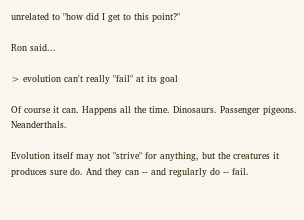unrelated to "how did I get to this point?"

Ron said...

> evolution can't really "fail" at its goal

Of course it can. Happens all the time. Dinosaurs. Passenger pigeons. Neanderthals.

Evolution itself may not "strive" for anything, but the creatures it produces sure do. And they can -- and regularly do -- fail.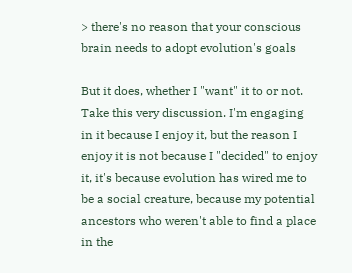> there's no reason that your conscious brain needs to adopt evolution's goals

But it does, whether I "want" it to or not. Take this very discussion. I'm engaging in it because I enjoy it, but the reason I enjoy it is not because I "decided" to enjoy it, it's because evolution has wired me to be a social creature, because my potential ancestors who weren't able to find a place in the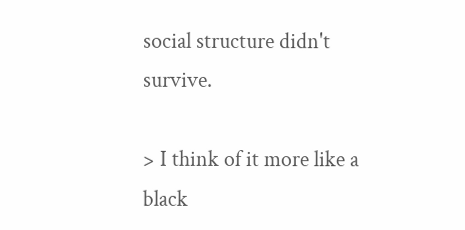social structure didn't survive.

> I think of it more like a black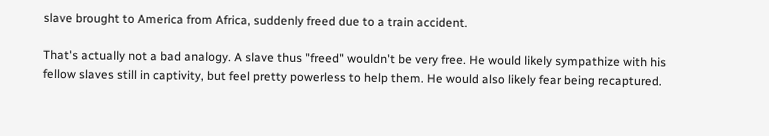slave brought to America from Africa, suddenly freed due to a train accident.

That's actually not a bad analogy. A slave thus "freed" wouldn't be very free. He would likely sympathize with his fellow slaves still in captivity, but feel pretty powerless to help them. He would also likely fear being recaptured.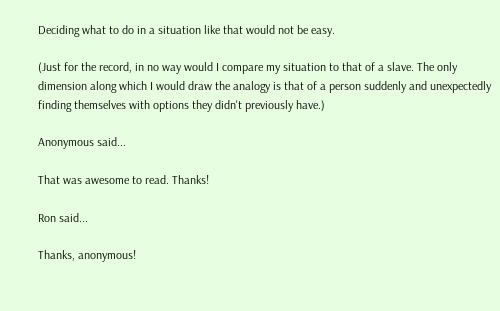Deciding what to do in a situation like that would not be easy.

(Just for the record, in no way would I compare my situation to that of a slave. The only dimension along which I would draw the analogy is that of a person suddenly and unexpectedly finding themselves with options they didn't previously have.)

Anonymous said...

That was awesome to read. Thanks!

Ron said...

Thanks, anonymous!